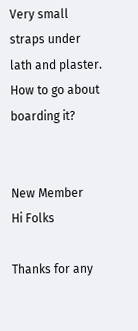Very small straps under lath and plaster. How to go about boarding it?


New Member
Hi Folks

Thanks for any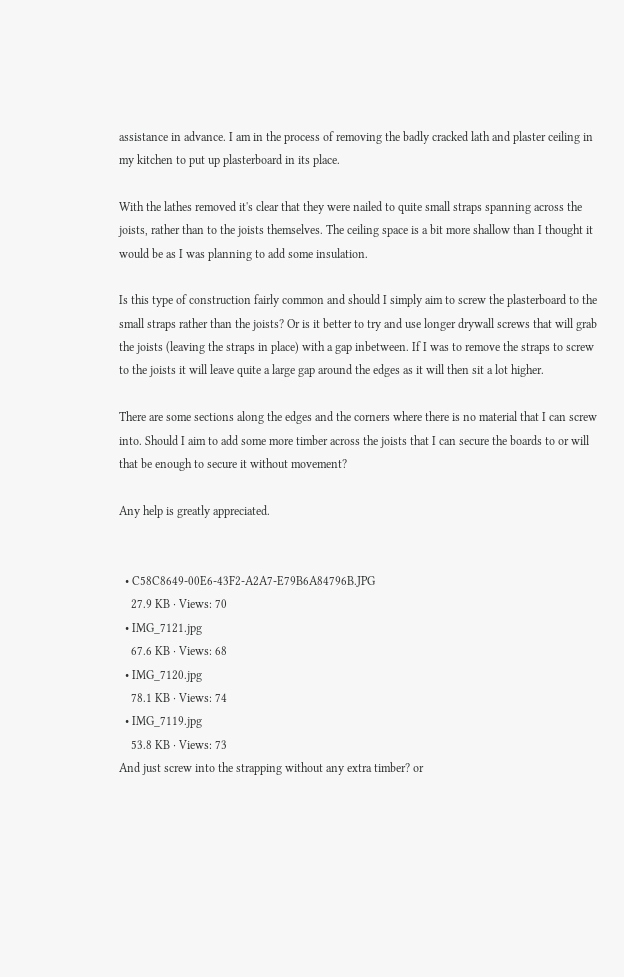assistance in advance. I am in the process of removing the badly cracked lath and plaster ceiling in my kitchen to put up plasterboard in its place.

With the lathes removed it's clear that they were nailed to quite small straps spanning across the joists, rather than to the joists themselves. The ceiling space is a bit more shallow than I thought it would be as I was planning to add some insulation.

Is this type of construction fairly common and should I simply aim to screw the plasterboard to the small straps rather than the joists? Or is it better to try and use longer drywall screws that will grab the joists (leaving the straps in place) with a gap inbetween. If I was to remove the straps to screw to the joists it will leave quite a large gap around the edges as it will then sit a lot higher.

There are some sections along the edges and the corners where there is no material that I can screw into. Should I aim to add some more timber across the joists that I can secure the boards to or will that be enough to secure it without movement?

Any help is greatly appreciated.


  • C58C8649-00E6-43F2-A2A7-E79B6A84796B.JPG
    27.9 KB · Views: 70
  • IMG_7121.jpg
    67.6 KB · Views: 68
  • IMG_7120.jpg
    78.1 KB · Views: 74
  • IMG_7119.jpg
    53.8 KB · Views: 73
And just screw into the strapping without any extra timber? or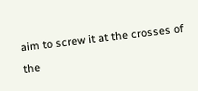aim to screw it at the crosses of the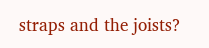straps and the joists?